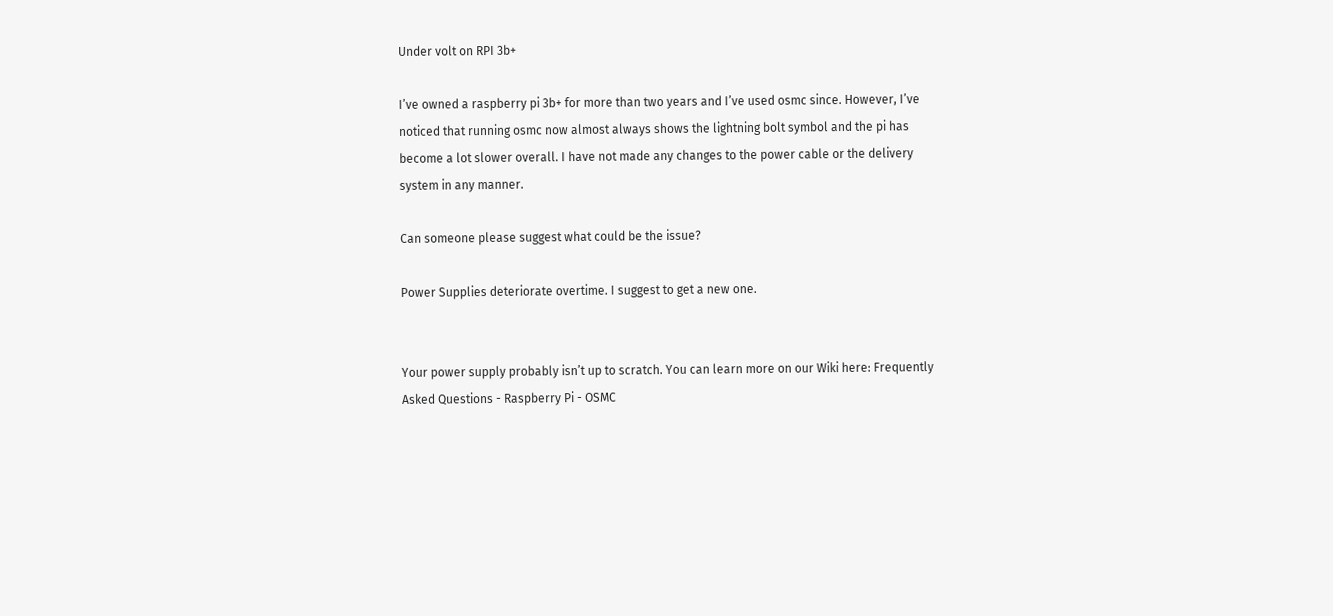Under volt on RPI 3b+

I’ve owned a raspberry pi 3b+ for more than two years and I’ve used osmc since. However, I’ve noticed that running osmc now almost always shows the lightning bolt symbol and the pi has become a lot slower overall. I have not made any changes to the power cable or the delivery system in any manner.

Can someone please suggest what could be the issue?

Power Supplies deteriorate overtime. I suggest to get a new one.


Your power supply probably isn’t up to scratch. You can learn more on our Wiki here: Frequently Asked Questions - Raspberry Pi - OSMC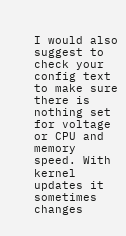I would also suggest to check your config text to make sure there is nothing set for voltage or CPU and memory speed. With kernel updates it sometimes changes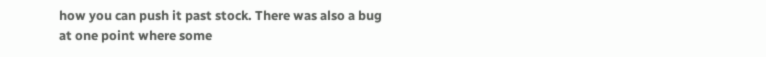how you can push it past stock. There was also a bug at one point where some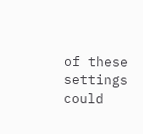of these settings could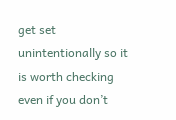get set unintentionally so it is worth checking even if you don’t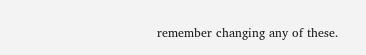remember changing any of these.